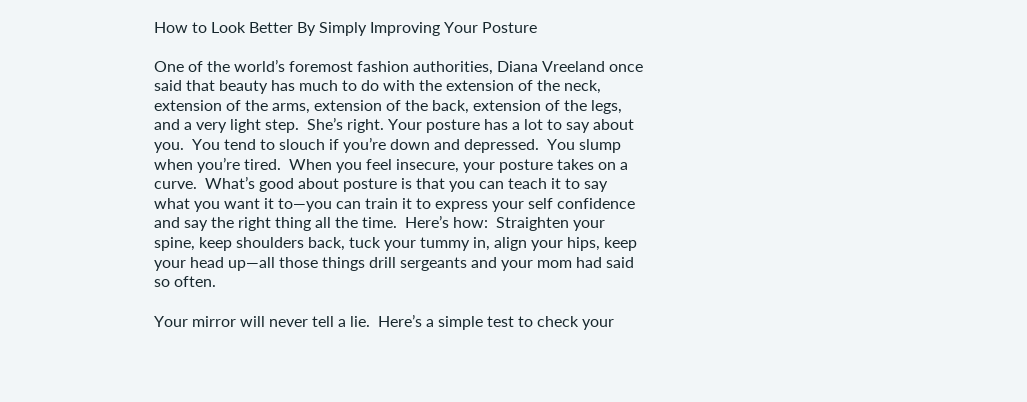How to Look Better By Simply Improving Your Posture

One of the world’s foremost fashion authorities, Diana Vreeland once said that beauty has much to do with the extension of the neck, extension of the arms, extension of the back, extension of the legs, and a very light step.  She’s right. Your posture has a lot to say about you.  You tend to slouch if you’re down and depressed.  You slump when you’re tired.  When you feel insecure, your posture takes on a curve.  What’s good about posture is that you can teach it to say what you want it to—you can train it to express your self confidence and say the right thing all the time.  Here’s how:  Straighten your spine, keep shoulders back, tuck your tummy in, align your hips, keep your head up—all those things drill sergeants and your mom had said so often.

Your mirror will never tell a lie.  Here’s a simple test to check your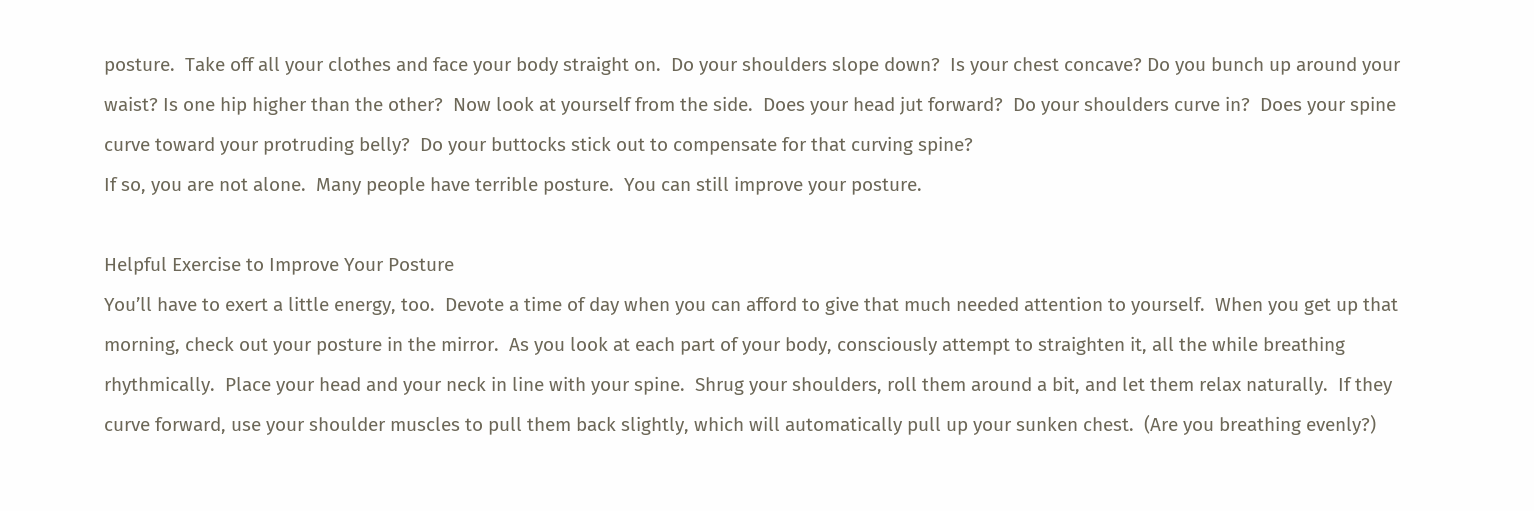posture.  Take off all your clothes and face your body straight on.  Do your shoulders slope down?  Is your chest concave? Do you bunch up around your waist? Is one hip higher than the other?  Now look at yourself from the side.  Does your head jut forward?  Do your shoulders curve in?  Does your spine curve toward your protruding belly?  Do your buttocks stick out to compensate for that curving spine?
If so, you are not alone.  Many people have terrible posture.  You can still improve your posture.

Helpful Exercise to Improve Your Posture
You’ll have to exert a little energy, too.  Devote a time of day when you can afford to give that much needed attention to yourself.  When you get up that morning, check out your posture in the mirror.  As you look at each part of your body, consciously attempt to straighten it, all the while breathing rhythmically.  Place your head and your neck in line with your spine.  Shrug your shoulders, roll them around a bit, and let them relax naturally.  If they curve forward, use your shoulder muscles to pull them back slightly, which will automatically pull up your sunken chest.  (Are you breathing evenly?)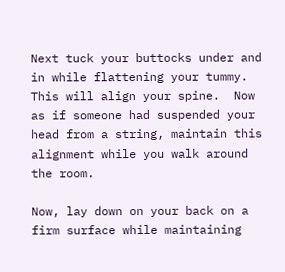Next tuck your buttocks under and in while flattening your tummy.  This will align your spine.  Now as if someone had suspended your head from a string, maintain this alignment while you walk around the room.

Now, lay down on your back on a firm surface while maintaining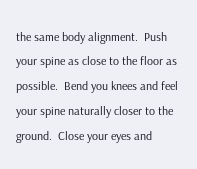the same body alignment.  Push your spine as close to the floor as possible.  Bend you knees and feel your spine naturally closer to the ground.  Close your eyes and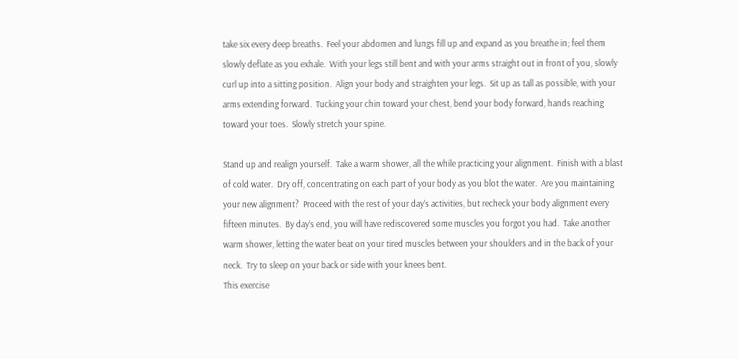take six every deep breaths.  Feel your abdomen and lungs fill up and expand as you breathe in; feel them slowly deflate as you exhale.  With your legs still bent and with your arms straight out in front of you, slowly curl up into a sitting position.  Align your body and straighten your legs.  Sit up as tall as possible, with your arms extending forward.  Tucking your chin toward your chest, bend your body forward, hands reaching toward your toes.  Slowly stretch your spine.

Stand up and realign yourself.  Take a warm shower, all the while practicing your alignment.  Finish with a blast of cold water.  Dry off, concentrating on each part of your body as you blot the water.  Are you maintaining your new alignment?  Proceed with the rest of your day’s activities, but recheck your body alignment every fifteen minutes.  By day’s end, you will have rediscovered some muscles you forgot you had.  Take another warm shower, letting the water beat on your tired muscles between your shoulders and in the back of your neck.  Try to sleep on your back or side with your knees bent.
This exercise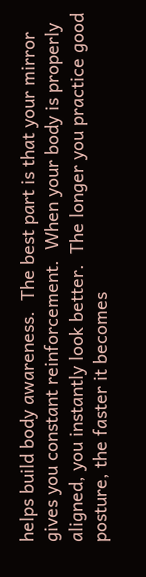helps build body awareness.  The best part is that your mirror gives you constant reinforcement.  When your body is properly aligned, you instantly look better.  The longer you practice good posture, the faster it becomes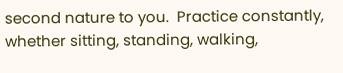second nature to you.  Practice constantly, whether sitting, standing, walking,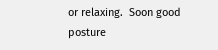or relaxing.  Soon good posture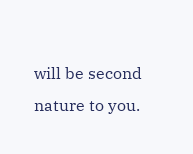will be second nature to you.